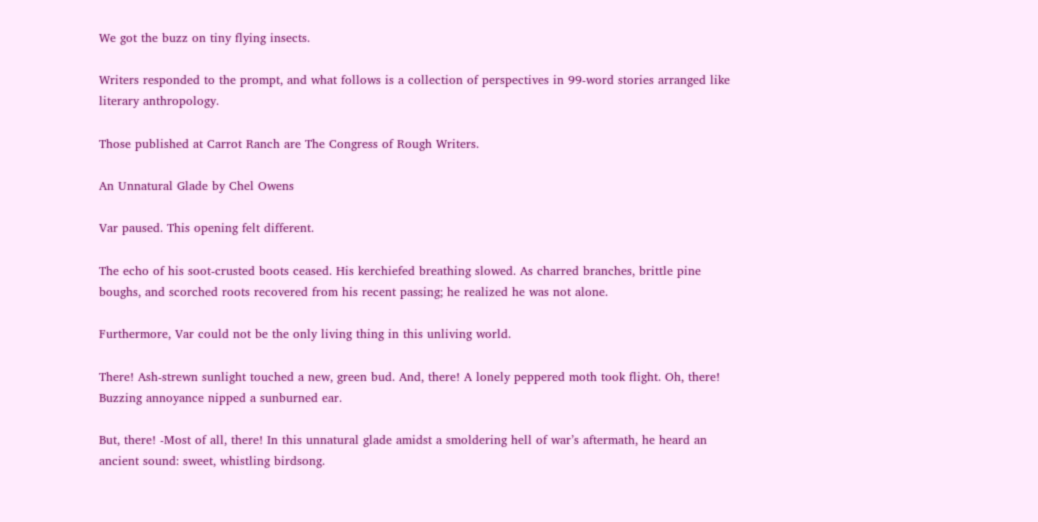We got the buzz on tiny flying insects.

Writers responded to the prompt, and what follows is a collection of perspectives in 99-word stories arranged like literary anthropology.

Those published at Carrot Ranch are The Congress of Rough Writers.

An Unnatural Glade by Chel Owens

Var paused. This opening felt different.

The echo of his soot-crusted boots ceased. His kerchiefed breathing slowed. As charred branches, brittle pine boughs, and scorched roots recovered from his recent passing; he realized he was not alone.

Furthermore, Var could not be the only living thing in this unliving world.

There! Ash-strewn sunlight touched a new, green bud. And, there! A lonely peppered moth took flight. Oh, there! Buzzing annoyance nipped a sunburned ear.

But, there! -Most of all, there! In this unnatural glade amidst a smoldering hell of war’s aftermath, he heard an ancient sound: sweet, whistling birdsong.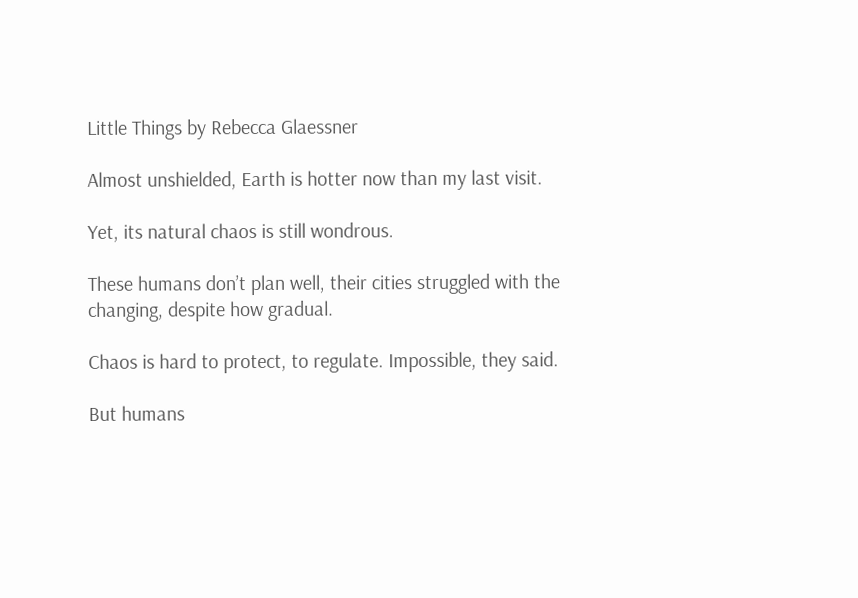Little Things by Rebecca Glaessner

Almost unshielded, Earth is hotter now than my last visit.

Yet, its natural chaos is still wondrous.

These humans don’t plan well, their cities struggled with the changing, despite how gradual.

Chaos is hard to protect, to regulate. Impossible, they said.

But humans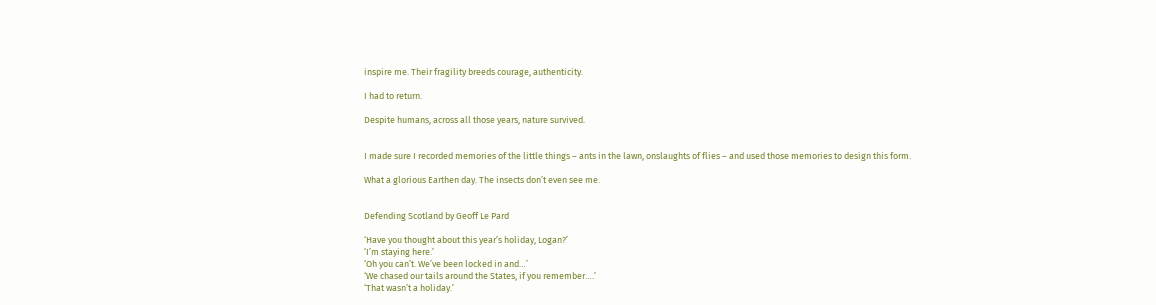inspire me. Their fragility breeds courage, authenticity.

I had to return.

Despite humans, across all those years, nature survived.


I made sure I recorded memories of the little things – ants in the lawn, onslaughts of flies – and used those memories to design this form.

What a glorious Earthen day. The insects don’t even see me.


Defending Scotland by Geoff Le Pard

‘Have you thought about this year’s holiday, Logan?’
‘I’m staying here.’
‘Oh you can’t. We’ve been locked in and…’
‘We chased our tails around the States, if you remember….’
‘That wasn’t a holiday.’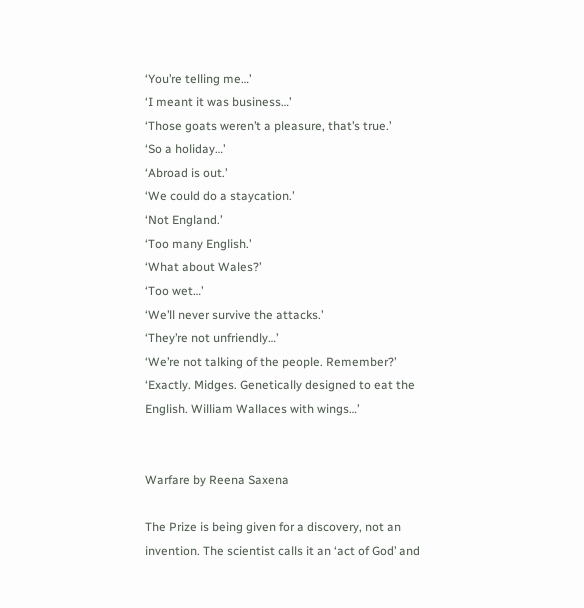‘You’re telling me…’
‘I meant it was business…’
‘Those goats weren’t a pleasure, that’s true.’
‘So a holiday…’
‘Abroad is out.’
‘We could do a staycation.’
‘Not England.’
‘Too many English.’
‘What about Wales?’
‘Too wet…’
‘We’ll never survive the attacks.’
‘They’re not unfriendly…’
‘We’re not talking of the people. Remember?’
‘Exactly. Midges. Genetically designed to eat the English. William Wallaces with wings…’


Warfare by Reena Saxena

The Prize is being given for a discovery, not an invention. The scientist calls it an ‘act of God’ and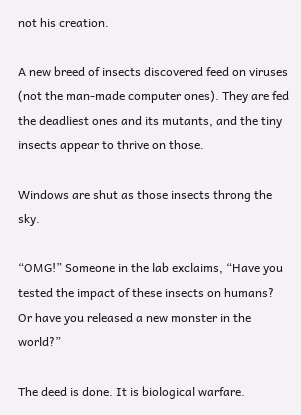not his creation.

A new breed of insects discovered feed on viruses (not the man-made computer ones). They are fed the deadliest ones and its mutants, and the tiny insects appear to thrive on those.

Windows are shut as those insects throng the sky.

“OMG!” Someone in the lab exclaims, “Have you tested the impact of these insects on humans? Or have you released a new monster in the world?”

The deed is done. It is biological warfare.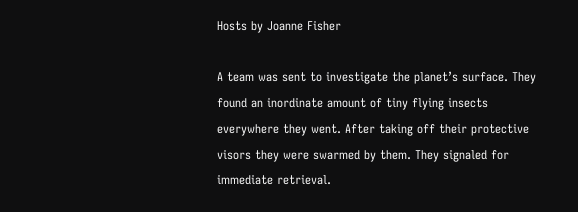Hosts by Joanne Fisher

A team was sent to investigate the planet’s surface. They found an inordinate amount of tiny flying insects everywhere they went. After taking off their protective visors they were swarmed by them. They signaled for immediate retrieval.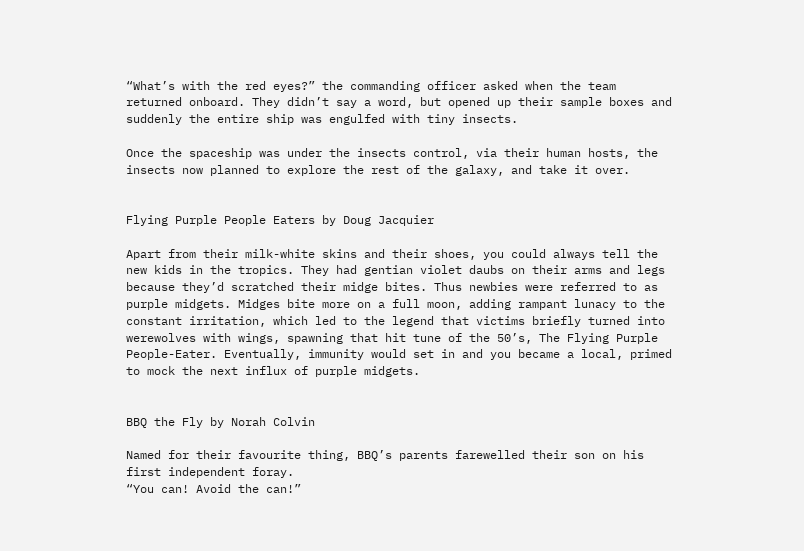“What’s with the red eyes?” the commanding officer asked when the team returned onboard. They didn’t say a word, but opened up their sample boxes and suddenly the entire ship was engulfed with tiny insects.

Once the spaceship was under the insects control, via their human hosts, the insects now planned to explore the rest of the galaxy, and take it over.


Flying Purple People Eaters by Doug Jacquier

Apart from their milk-white skins and their shoes, you could always tell the new kids in the tropics. They had gentian violet daubs on their arms and legs because they’d scratched their midge bites. Thus newbies were referred to as purple midgets. Midges bite more on a full moon, adding rampant lunacy to the constant irritation, which led to the legend that victims briefly turned into werewolves with wings, spawning that hit tune of the 50’s, The Flying Purple People-Eater. Eventually, immunity would set in and you became a local, primed to mock the next influx of purple midgets.


BBQ the Fly by Norah Colvin

Named for their favourite thing, BBQ’s parents farewelled their son on his first independent foray.
“You can! Avoid the can!”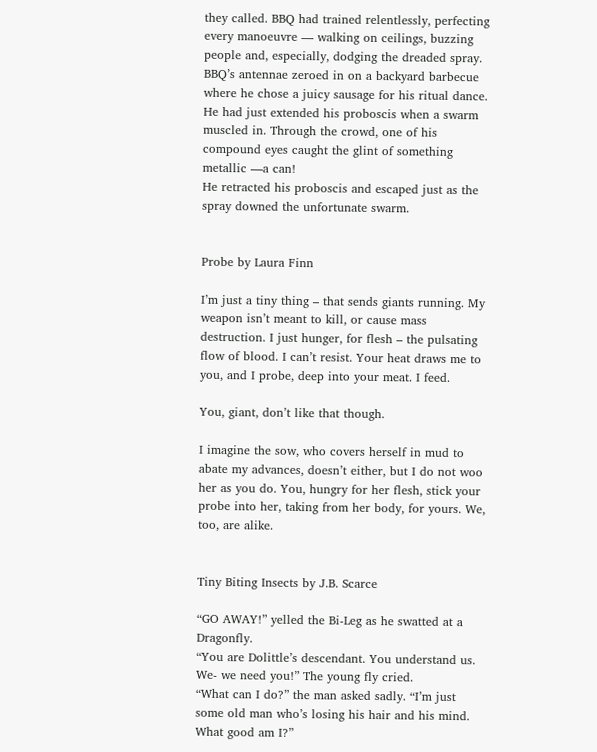they called. BBQ had trained relentlessly, perfecting every manoeuvre — walking on ceilings, buzzing people and, especially, dodging the dreaded spray.
BBQ’s antennae zeroed in on a backyard barbecue where he chose a juicy sausage for his ritual dance. He had just extended his proboscis when a swarm muscled in. Through the crowd, one of his compound eyes caught the glint of something metallic —a can!
He retracted his proboscis and escaped just as the spray downed the unfortunate swarm.


Probe by Laura Finn

I’m just a tiny thing – that sends giants running. My weapon isn’t meant to kill, or cause mass destruction. I just hunger, for flesh – the pulsating flow of blood. I can’t resist. Your heat draws me to you, and I probe, deep into your meat. I feed.

You, giant, don’t like that though.

I imagine the sow, who covers herself in mud to abate my advances, doesn’t either, but I do not woo her as you do. You, hungry for her flesh, stick your probe into her, taking from her body, for yours. We, too, are alike.


Tiny Biting Insects by J.B. Scarce

“GO AWAY!” yelled the Bi-Leg as he swatted at a Dragonfly.
“You are Dolittle’s descendant. You understand us. We- we need you!” The young fly cried.
“What can I do?” the man asked sadly. “I’m just some old man who’s losing his hair and his mind. What good am I?”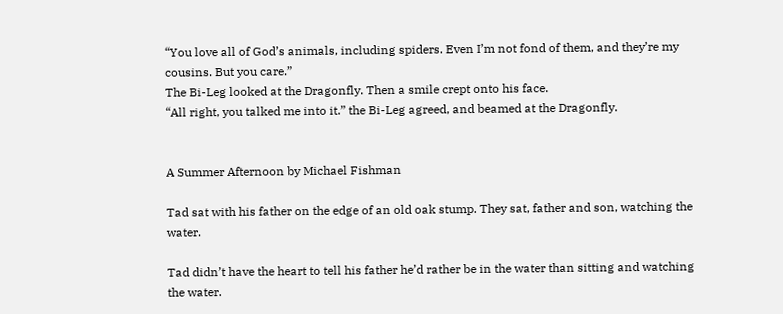“You love all of God’s animals, including spiders. Even I’m not fond of them, and they’re my cousins. But you care.”
The Bi-Leg looked at the Dragonfly. Then a smile crept onto his face.
“All right, you talked me into it.” the Bi-Leg agreed, and beamed at the Dragonfly.


A Summer Afternoon by Michael Fishman

Tad sat with his father on the edge of an old oak stump. They sat, father and son, watching the water.

Tad didn’t have the heart to tell his father he’d rather be in the water than sitting and watching the water.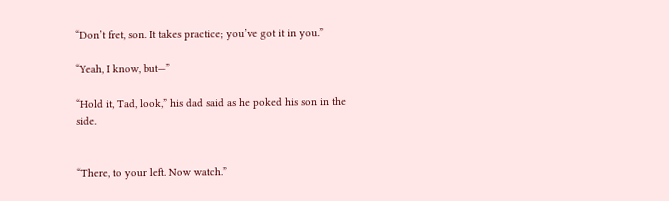“Don’t fret, son. It takes practice; you’ve got it in you.”

“Yeah, I know, but—”

“Hold it, Tad, look,” his dad said as he poked his son in the side.


“There, to your left. Now watch.”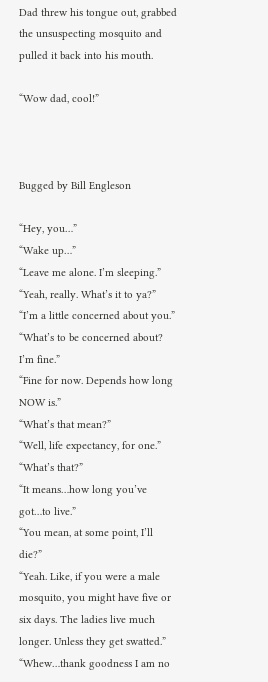Dad threw his tongue out, grabbed the unsuspecting mosquito and pulled it back into his mouth.

“Wow dad, cool!”



Bugged by Bill Engleson

“Hey, you…”
“Wake up…”
“Leave me alone. I’m sleeping.”
“Yeah, really. What’s it to ya?”
“I’m a little concerned about you.”
“What’s to be concerned about? I’m fine.”
“Fine for now. Depends how long NOW is.”
“What’s that mean?”
“Well, life expectancy, for one.”
“What’s that?”
“It means…how long you’ve got…to live.”
“You mean, at some point, I’ll die?”
“Yeah. Like, if you were a male mosquito, you might have five or six days. The ladies live much longer. Unless they get swatted.”
“Whew…thank goodness I am no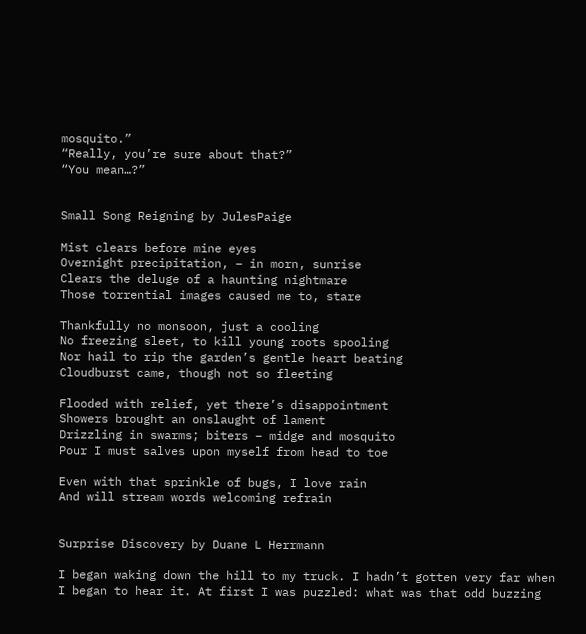mosquito.”
“Really, you’re sure about that?”
“You mean…?”


Small Song Reigning by JulesPaige

Mist clears before mine eyes
Overnight precipitation, – in morn, sunrise
Clears the deluge of a haunting nightmare
Those torrential images caused me to, stare

Thankfully no monsoon, just a cooling
No freezing sleet, to kill young roots spooling
Nor hail to rip the garden’s gentle heart beating
Cloudburst came, though not so fleeting

Flooded with relief, yet there’s disappointment
Showers brought an onslaught of lament
Drizzling in swarms; biters – midge and mosquito
Pour I must salves upon myself from head to toe

Even with that sprinkle of bugs, I love rain
And will stream words welcoming refrain


Surprise Discovery by Duane L Herrmann

I began waking down the hill to my truck. I hadn’t gotten very far when I began to hear it. At first I was puzzled: what was that odd buzzing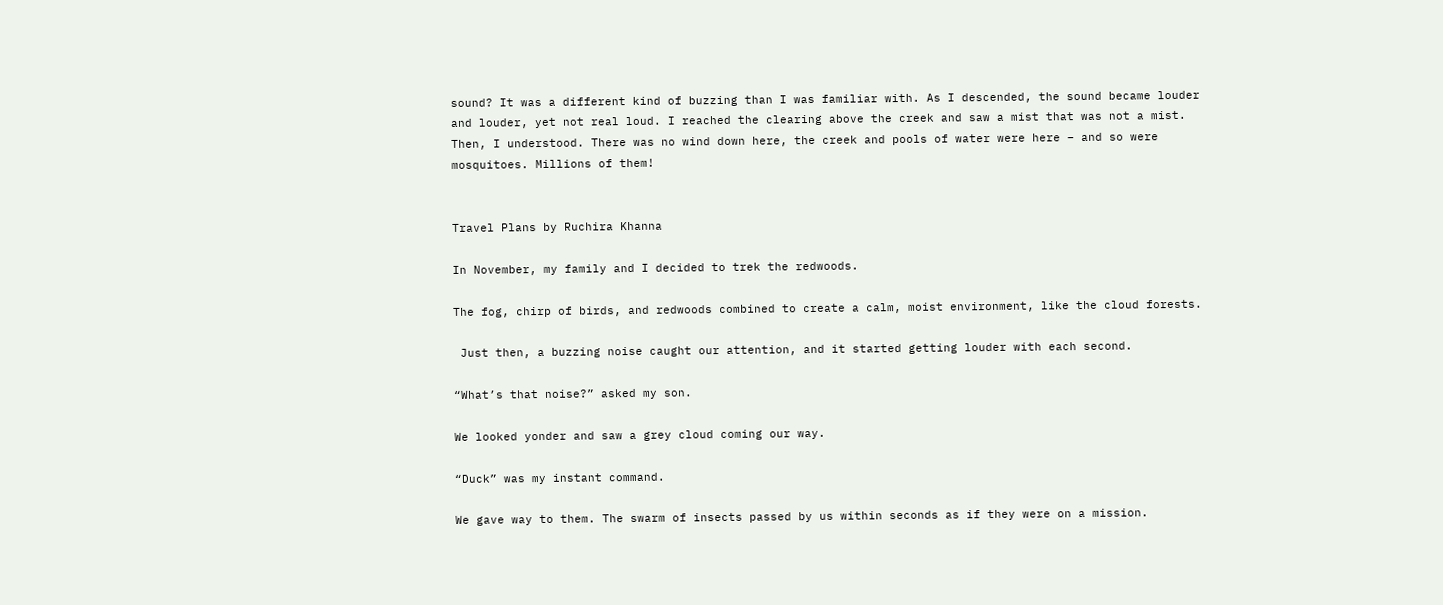sound? It was a different kind of buzzing than I was familiar with. As I descended, the sound became louder and louder, yet not real loud. I reached the clearing above the creek and saw a mist that was not a mist. Then, I understood. There was no wind down here, the creek and pools of water were here – and so were mosquitoes. Millions of them!


Travel Plans by Ruchira Khanna

In November, my family and I decided to trek the redwoods.

The fog, chirp of birds, and redwoods combined to create a calm, moist environment, like the cloud forests.

 Just then, a buzzing noise caught our attention, and it started getting louder with each second.

“What’s that noise?” asked my son.

We looked yonder and saw a grey cloud coming our way.

“Duck” was my instant command.

We gave way to them. The swarm of insects passed by us within seconds as if they were on a mission.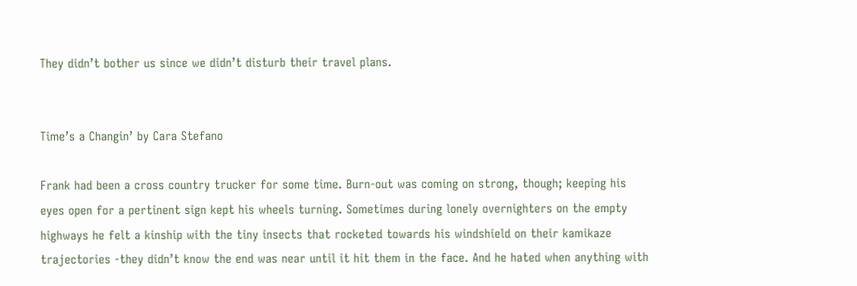They didn’t bother us since we didn’t disturb their travel plans.


Time’s a Changin’ by Cara Stefano

Frank had been a cross country trucker for some time. Burn-out was coming on strong, though; keeping his eyes open for a pertinent sign kept his wheels turning. Sometimes during lonely overnighters on the empty highways he felt a kinship with the tiny insects that rocketed towards his windshield on their kamikaze trajectories -they didn’t know the end was near until it hit them in the face. And he hated when anything with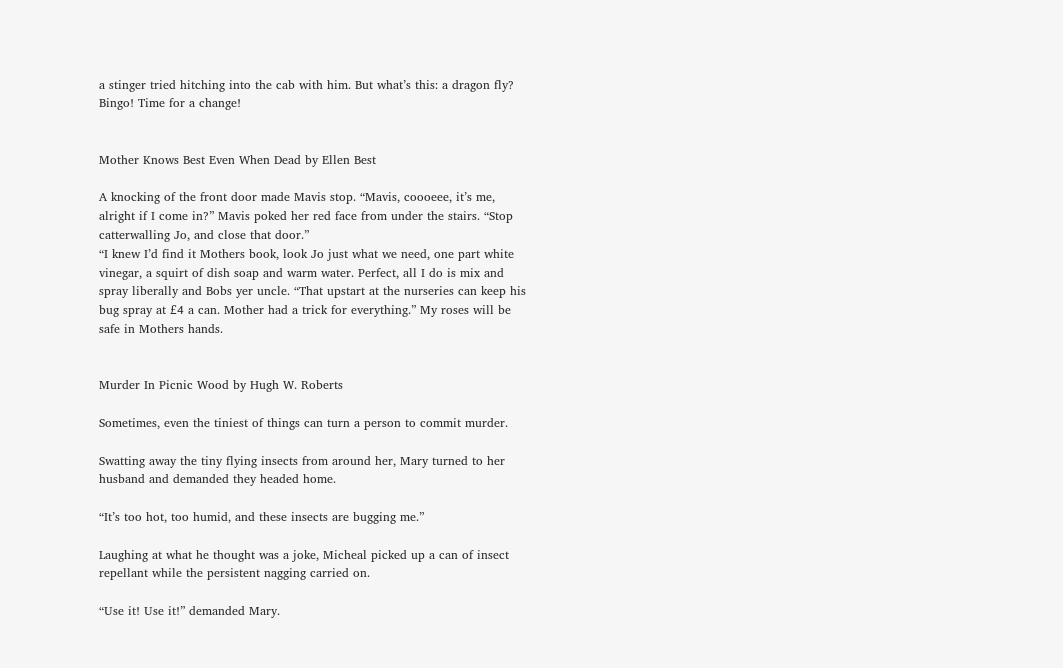a stinger tried hitching into the cab with him. But what’s this: a dragon fly? Bingo! Time for a change!


Mother Knows Best Even When Dead by Ellen Best

A knocking of the front door made Mavis stop. “Mavis, coooeee, it’s me, alright if I come in?” Mavis poked her red face from under the stairs. “Stop catterwalling Jo, and close that door.”
“I knew I’d find it Mothers book, look Jo just what we need, one part white vinegar, a squirt of dish soap and warm water. Perfect, all I do is mix and spray liberally and Bobs yer uncle. “That upstart at the nurseries can keep his bug spray at £4 a can. Mother had a trick for everything.” My roses will be safe in Mothers hands.


Murder In Picnic Wood by Hugh W. Roberts

Sometimes, even the tiniest of things can turn a person to commit murder.

Swatting away the tiny flying insects from around her, Mary turned to her husband and demanded they headed home.

“It’s too hot, too humid, and these insects are bugging me.”

Laughing at what he thought was a joke, Micheal picked up a can of insect repellant while the persistent nagging carried on.

“Use it! Use it!” demanded Mary.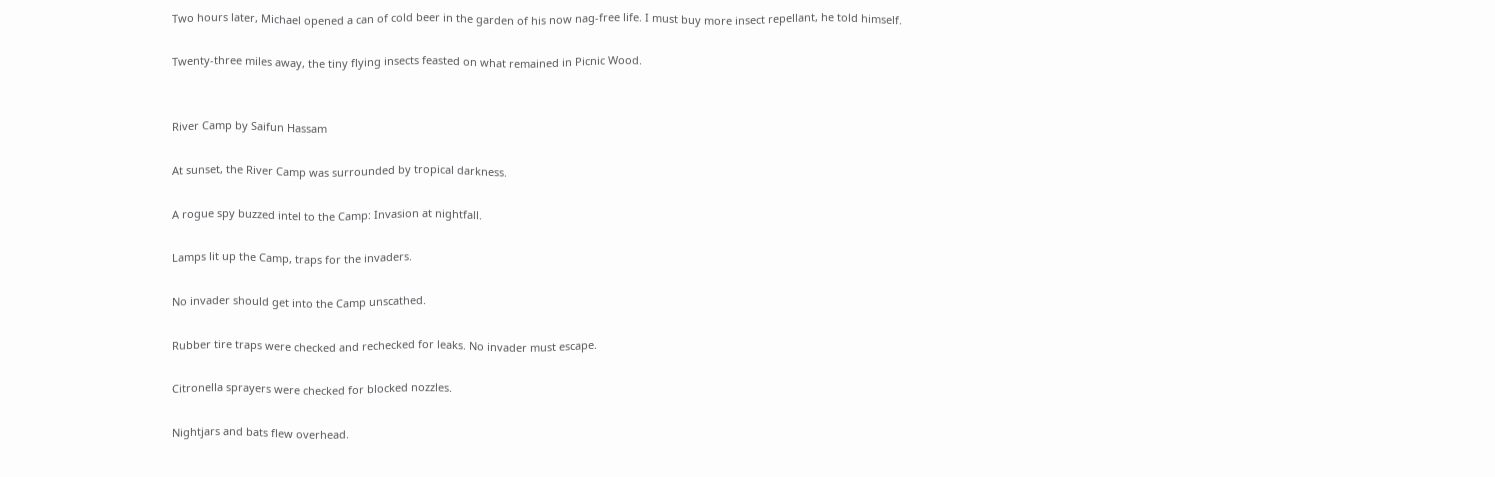Two hours later, Michael opened a can of cold beer in the garden of his now nag-free life. I must buy more insect repellant, he told himself.

Twenty-three miles away, the tiny flying insects feasted on what remained in Picnic Wood.


River Camp by Saifun Hassam

At sunset, the River Camp was surrounded by tropical darkness.

A rogue spy buzzed intel to the Camp: Invasion at nightfall.

Lamps lit up the Camp, traps for the invaders.

No invader should get into the Camp unscathed.

Rubber tire traps were checked and rechecked for leaks. No invader must escape.

Citronella sprayers were checked for blocked nozzles.

Nightjars and bats flew overhead.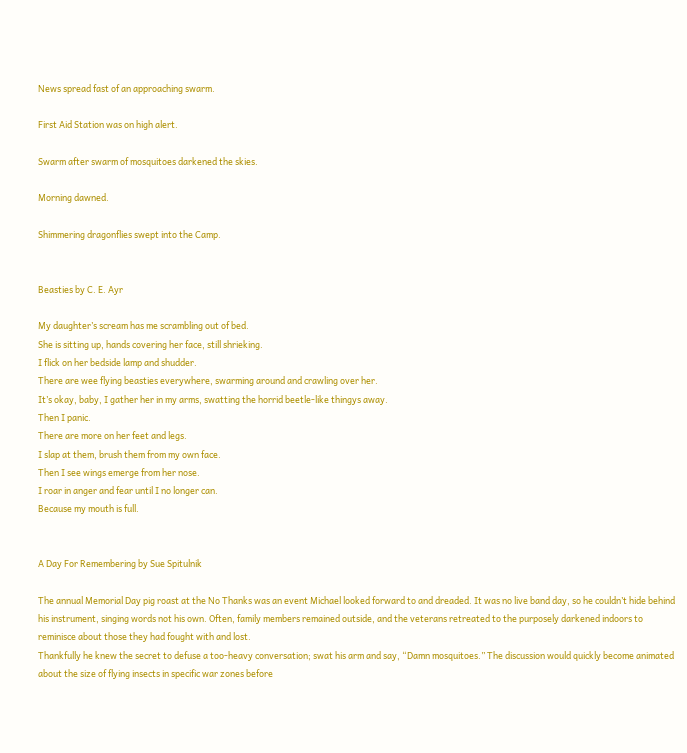News spread fast of an approaching swarm.

First Aid Station was on high alert.

Swarm after swarm of mosquitoes darkened the skies.

Morning dawned.

Shimmering dragonflies swept into the Camp.


Beasties by C. E. Ayr

My daughter’s scream has me scrambling out of bed.
She is sitting up, hands covering her face, still shrieking.
I flick on her bedside lamp and shudder.
There are wee flying beasties everywhere, swarming around and crawling over her.
It’s okay, baby, I gather her in my arms, swatting the horrid beetle-like thingys away.
Then I panic.
There are more on her feet and legs.
I slap at them, brush them from my own face.
Then I see wings emerge from her nose.
I roar in anger and fear until I no longer can.
Because my mouth is full.


A Day For Remembering by Sue Spitulnik

The annual Memorial Day pig roast at the No Thanks was an event Michael looked forward to and dreaded. It was no live band day, so he couldn’t hide behind his instrument, singing words not his own. Often, family members remained outside, and the veterans retreated to the purposely darkened indoors to reminisce about those they had fought with and lost.
Thankfully he knew the secret to defuse a too-heavy conversation; swat his arm and say, “Damn mosquitoes.” The discussion would quickly become animated about the size of flying insects in specific war zones before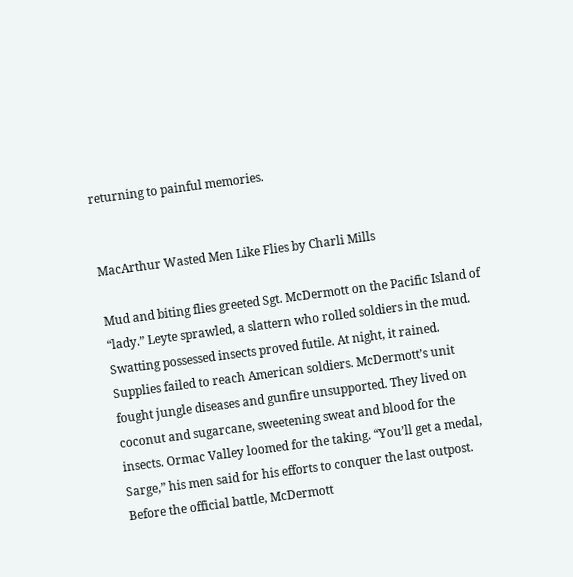returning to painful memories.


MacArthur Wasted Men Like Flies by Charli Mills

Mud and biting flies greeted Sgt. McDermott on the Pacific Island of “lady.” Leyte sprawled, a slattern who rolled soldiers in the mud. Swatting possessed insects proved futile. At night, it rained. Supplies failed to reach American soldiers. McDermott’s unit fought jungle diseases and gunfire unsupported. They lived on coconut and sugarcane, sweetening sweat and blood for the insects. Ormac Valley loomed for the taking. “You’ll get a medal, Sarge,” his men said for his efforts to conquer the last outpost. Before the official battle, McDermott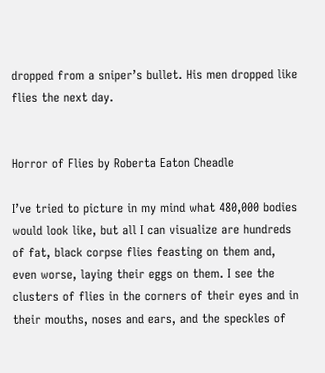dropped from a sniper’s bullet. His men dropped like flies the next day.


Horror of Flies by Roberta Eaton Cheadle

I’ve tried to picture in my mind what 480,000 bodies would look like, but all I can visualize are hundreds of fat, black corpse flies feasting on them and, even worse, laying their eggs on them. I see the clusters of flies in the corners of their eyes and in their mouths, noses and ears, and the speckles of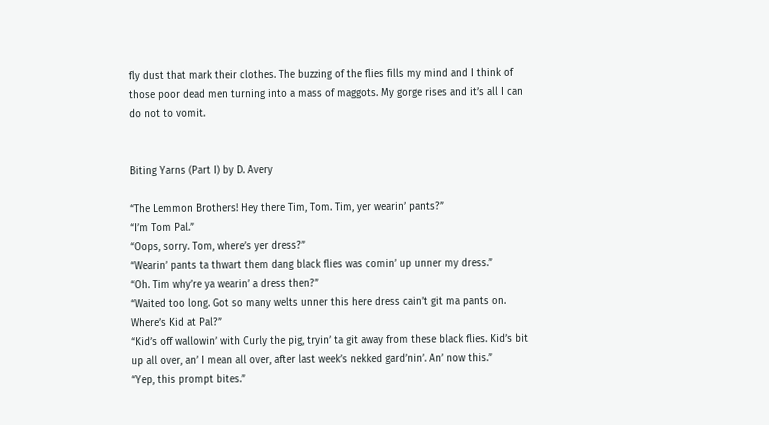fly dust that mark their clothes. The buzzing of the flies fills my mind and I think of those poor dead men turning into a mass of maggots. My gorge rises and it’s all I can do not to vomit.


Biting Yarns (Part I) by D. Avery

“The Lemmon Brothers! Hey there Tim, Tom. Tim, yer wearin’ pants?”
“I’m Tom Pal.”
“Oops, sorry. Tom, where’s yer dress?”
“Wearin’ pants ta thwart them dang black flies was comin’ up unner my dress.”
“Oh. Tim why’re ya wearin’ a dress then?”
“Waited too long. Got so many welts unner this here dress cain’t git ma pants on. Where’s Kid at Pal?”
“Kid’s off wallowin’ with Curly the pig, tryin’ ta git away from these black flies. Kid’s bit up all over, an’ I mean all over, after last week’s nekked gard’nin’. An’ now this.”
“Yep, this prompt bites.”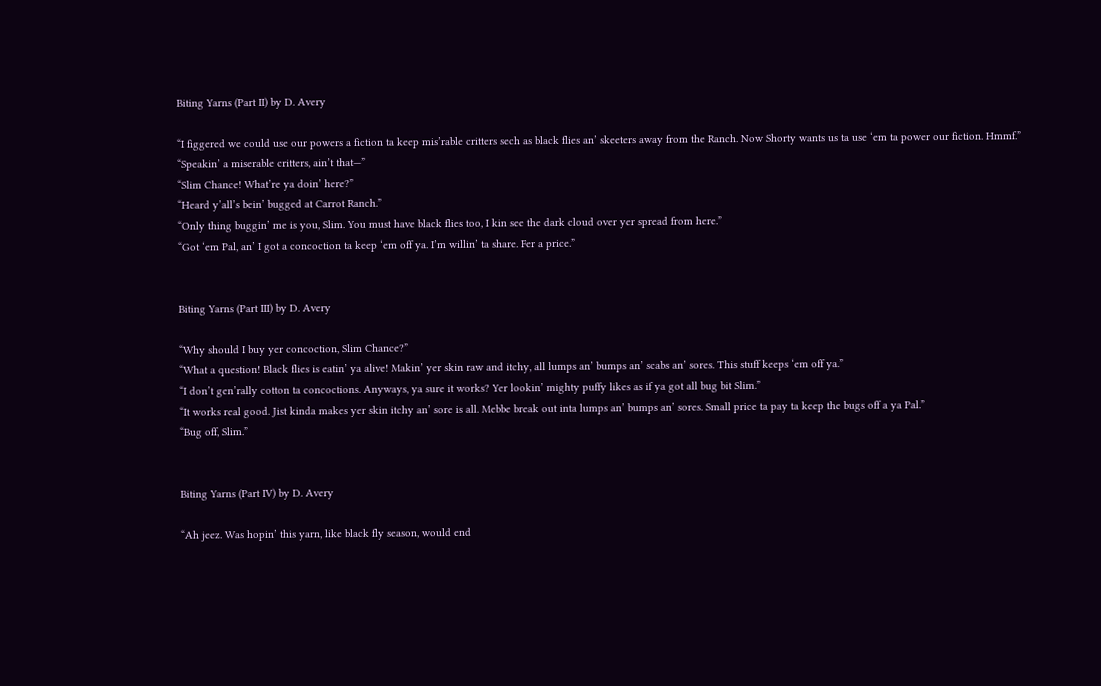Biting Yarns (Part II) by D. Avery

“I figgered we could use our powers a fiction ta keep mis’rable critters sech as black flies an’ skeeters away from the Ranch. Now Shorty wants us ta use ‘em ta power our fiction. Hmmf.”
“Speakin’ a miserable critters, ain’t that—”
“Slim Chance! What’re ya doin’ here?”
“Heard y’all’s bein’ bugged at Carrot Ranch.”
“Only thing buggin’ me is you, Slim. You must have black flies too, I kin see the dark cloud over yer spread from here.”
“Got ‘em Pal, an’ I got a concoction ta keep ‘em off ya. I’m willin’ ta share. Fer a price.”


Biting Yarns (Part III) by D. Avery

“Why should I buy yer concoction, Slim Chance?”
“What a question! Black flies is eatin’ ya alive! Makin’ yer skin raw and itchy, all lumps an’ bumps an’ scabs an’ sores. This stuff keeps ‘em off ya.”
“I don’t gen’rally cotton ta concoctions. Anyways, ya sure it works? Yer lookin’ mighty puffy likes as if ya got all bug bit Slim.”
“It works real good. Jist kinda makes yer skin itchy an’ sore is all. Mebbe break out inta lumps an’ bumps an’ sores. Small price ta pay ta keep the bugs off a ya Pal.”
“Bug off, Slim.”


Biting Yarns (Part IV) by D. Avery

“Ah jeez. Was hopin’ this yarn, like black fly season, would end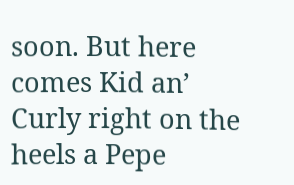soon. But here comes Kid an’ Curly right on the heels a Pepe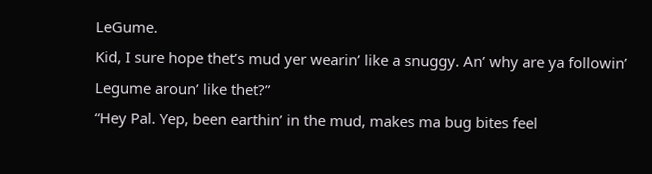LeGume.
Kid, I sure hope thet’s mud yer wearin’ like a snuggy. An’ why are ya followin’ Legume aroun’ like thet?”
“Hey Pal. Yep, been earthin’ in the mud, makes ma bug bites feel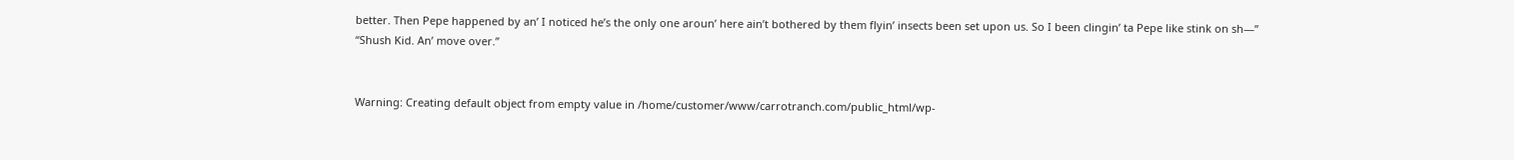better. Then Pepe happened by an’ I noticed he’s the only one aroun’ here ain’t bothered by them flyin’ insects been set upon us. So I been clingin’ ta Pepe like stink on sh—”
“Shush Kid. An’ move over.”


Warning: Creating default object from empty value in /home/customer/www/carrotranch.com/public_html/wp-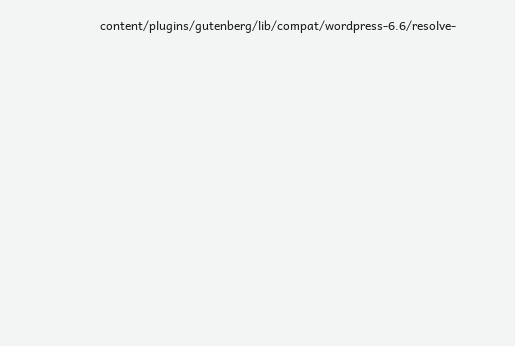content/plugins/gutenberg/lib/compat/wordpress-6.6/resolve-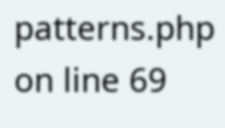patterns.php on line 69